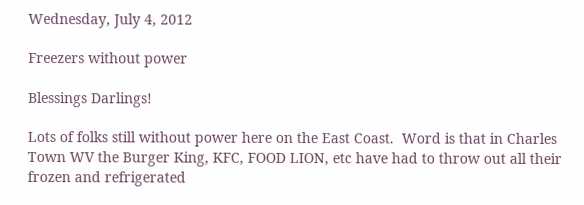Wednesday, July 4, 2012

Freezers without power

Blessings Darlings!

Lots of folks still without power here on the East Coast.  Word is that in Charles Town WV the Burger King, KFC, FOOD LION, etc have had to throw out all their frozen and refrigerated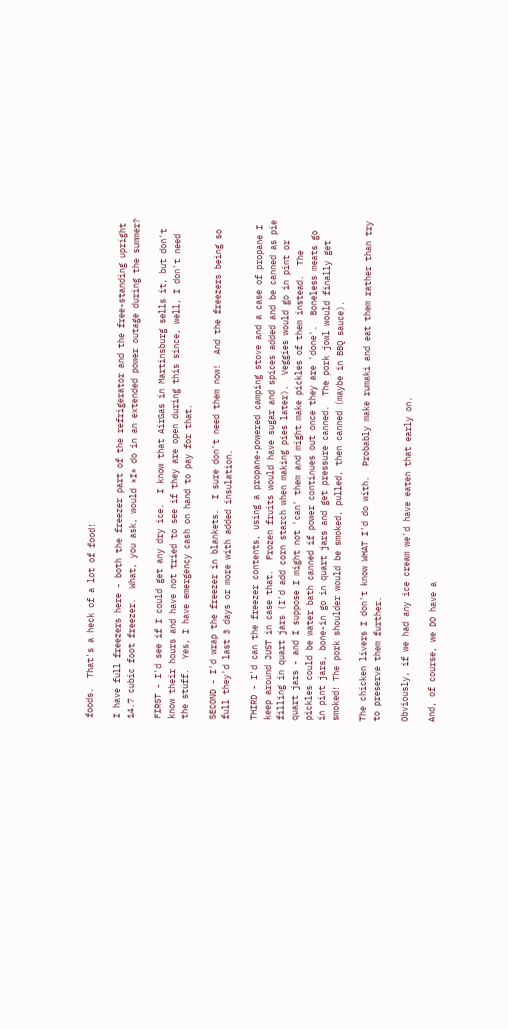foods.  That's a heck of a lot of food!

I have full freezers here - both the freezer part of the refrigerator and the free-standing upright 14.7 cubic foot freezer.  What, you ask, would *I* do in an extended power outage during the summer?

FIRST - I'd see if I could get any dry ice.  I know that AirGas in Martinsburg sells it, but don't know their hours and have not tried to see if they are open during this since, well, I don't need the stuff.  Yes, I have emergency cash on hand to pay for that.

SECOND - I'd wrap the freezer in blankets.  I sure don't need them now!  And the freezers being so full they'd last 3 days or more with added insulation.

THIRD - I'd can the freezer contents, using a propane-powered camping stove and a case of propane I keep around JUST in case that.  Frozen fruits would have sugar and spices added and be canned as pie filling in quart jars (I'd add corn starch when making pies later).  Veggies would go in pint or quart jars - and I suppose I might not 'can' them and might make pickles of them instead.  The pickles could be water bath canned if power continues out once they are 'done'.  Boneless meats go in pint jars, bone-in go in quart jars and get pressure canned.  The pork jowl would finally get smoked! The pork shoulder would be smoked, pulled, then canned (maybe in BBQ sauce).

The chicken livers I don't know WHAT I'd do with.  Probably make rumaki and eat them rather than try to preserve them further.

Obviously, if we had any ice cream we'd have eaten that early on.

And, of course, we DO have a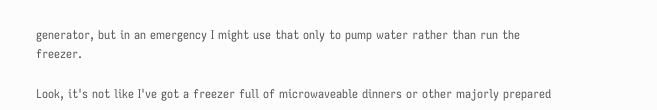generator, but in an emergency I might use that only to pump water rather than run the freezer.

Look, it's not like I've got a freezer full of microwaveable dinners or other majorly prepared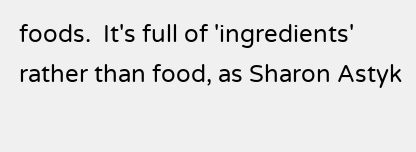foods.  It's full of 'ingredients' rather than food, as Sharon Astyk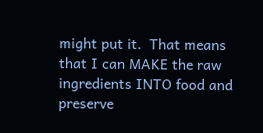might put it.  That means that I can MAKE the raw ingredients INTO food and preserve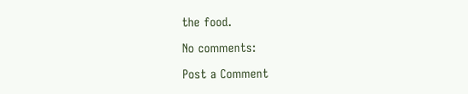the food.

No comments:

Post a Comment